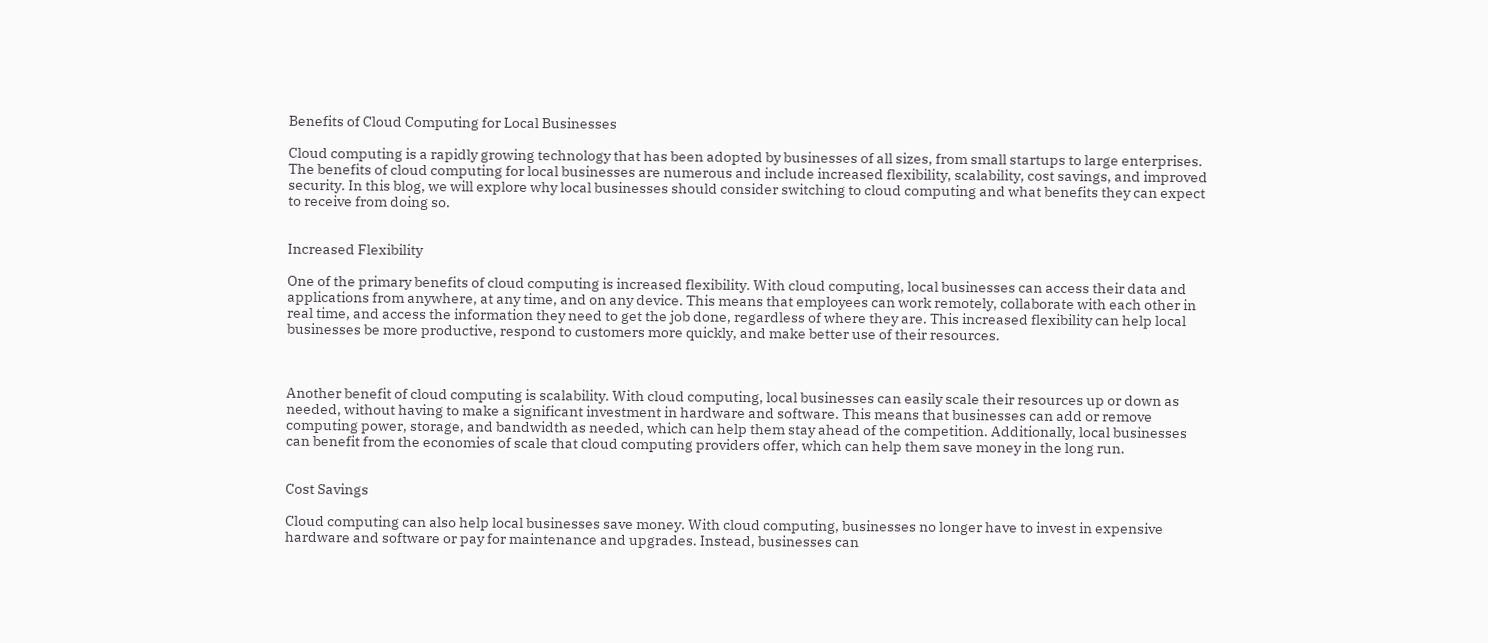Benefits of Cloud Computing for Local Businesses

Cloud computing is a rapidly growing technology that has been adopted by businesses of all sizes, from small startups to large enterprises. The benefits of cloud computing for local businesses are numerous and include increased flexibility, scalability, cost savings, and improved security. In this blog, we will explore why local businesses should consider switching to cloud computing and what benefits they can expect to receive from doing so.


Increased Flexibility

One of the primary benefits of cloud computing is increased flexibility. With cloud computing, local businesses can access their data and applications from anywhere, at any time, and on any device. This means that employees can work remotely, collaborate with each other in real time, and access the information they need to get the job done, regardless of where they are. This increased flexibility can help local businesses be more productive, respond to customers more quickly, and make better use of their resources.



Another benefit of cloud computing is scalability. With cloud computing, local businesses can easily scale their resources up or down as needed, without having to make a significant investment in hardware and software. This means that businesses can add or remove computing power, storage, and bandwidth as needed, which can help them stay ahead of the competition. Additionally, local businesses can benefit from the economies of scale that cloud computing providers offer, which can help them save money in the long run.


Cost Savings

Cloud computing can also help local businesses save money. With cloud computing, businesses no longer have to invest in expensive hardware and software or pay for maintenance and upgrades. Instead, businesses can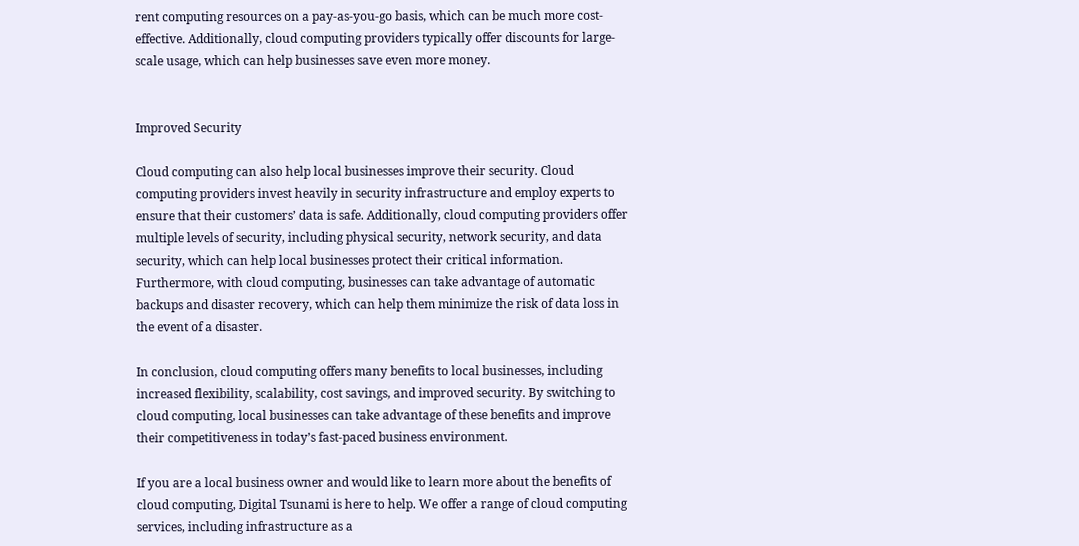rent computing resources on a pay-as-you-go basis, which can be much more cost-effective. Additionally, cloud computing providers typically offer discounts for large-scale usage, which can help businesses save even more money.


Improved Security

Cloud computing can also help local businesses improve their security. Cloud computing providers invest heavily in security infrastructure and employ experts to ensure that their customers’ data is safe. Additionally, cloud computing providers offer multiple levels of security, including physical security, network security, and data security, which can help local businesses protect their critical information. Furthermore, with cloud computing, businesses can take advantage of automatic backups and disaster recovery, which can help them minimize the risk of data loss in the event of a disaster.

In conclusion, cloud computing offers many benefits to local businesses, including increased flexibility, scalability, cost savings, and improved security. By switching to cloud computing, local businesses can take advantage of these benefits and improve their competitiveness in today’s fast-paced business environment.

If you are a local business owner and would like to learn more about the benefits of cloud computing, Digital Tsunami is here to help. We offer a range of cloud computing services, including infrastructure as a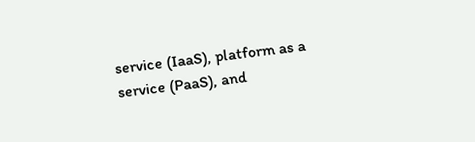service (IaaS), platform as a service (PaaS), and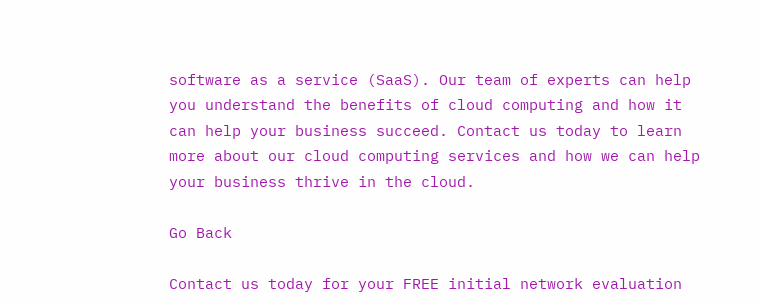software as a service (SaaS). Our team of experts can help you understand the benefits of cloud computing and how it can help your business succeed. Contact us today to learn more about our cloud computing services and how we can help your business thrive in the cloud.

Go Back

Contact us today for your FREE initial network evaluation